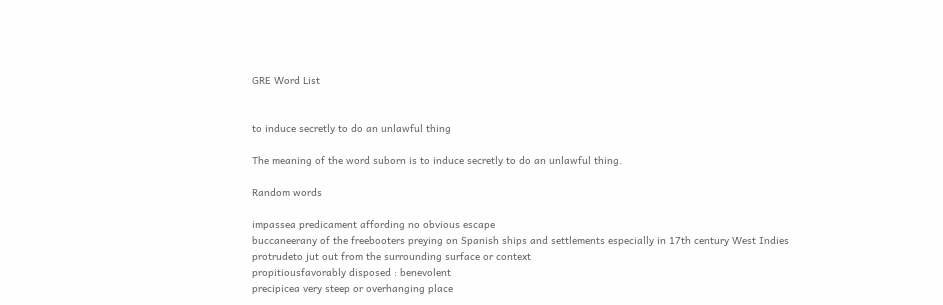GRE Word List


to induce secretly to do an unlawful thing

The meaning of the word suborn is to induce secretly to do an unlawful thing.

Random words

impassea predicament affording no obvious escape
buccaneerany of the freebooters preying on Spanish ships and settlements especially in 17th century West Indies
protrudeto jut out from the surrounding surface or context
propitiousfavorably disposed : benevolent
precipicea very steep or overhanging place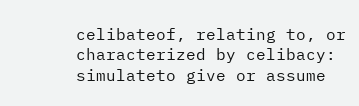celibateof, relating to, or characterized by celibacy:
simulateto give or assume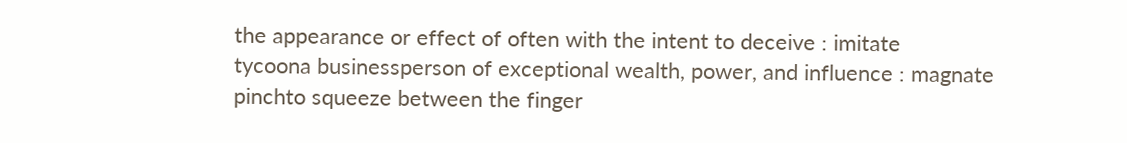the appearance or effect of often with the intent to deceive : imitate
tycoona businessperson of exceptional wealth, power, and influence : magnate
pinchto squeeze between the finger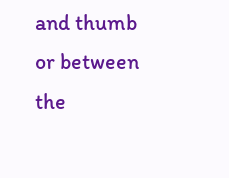and thumb or between the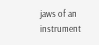jaws of an instrument